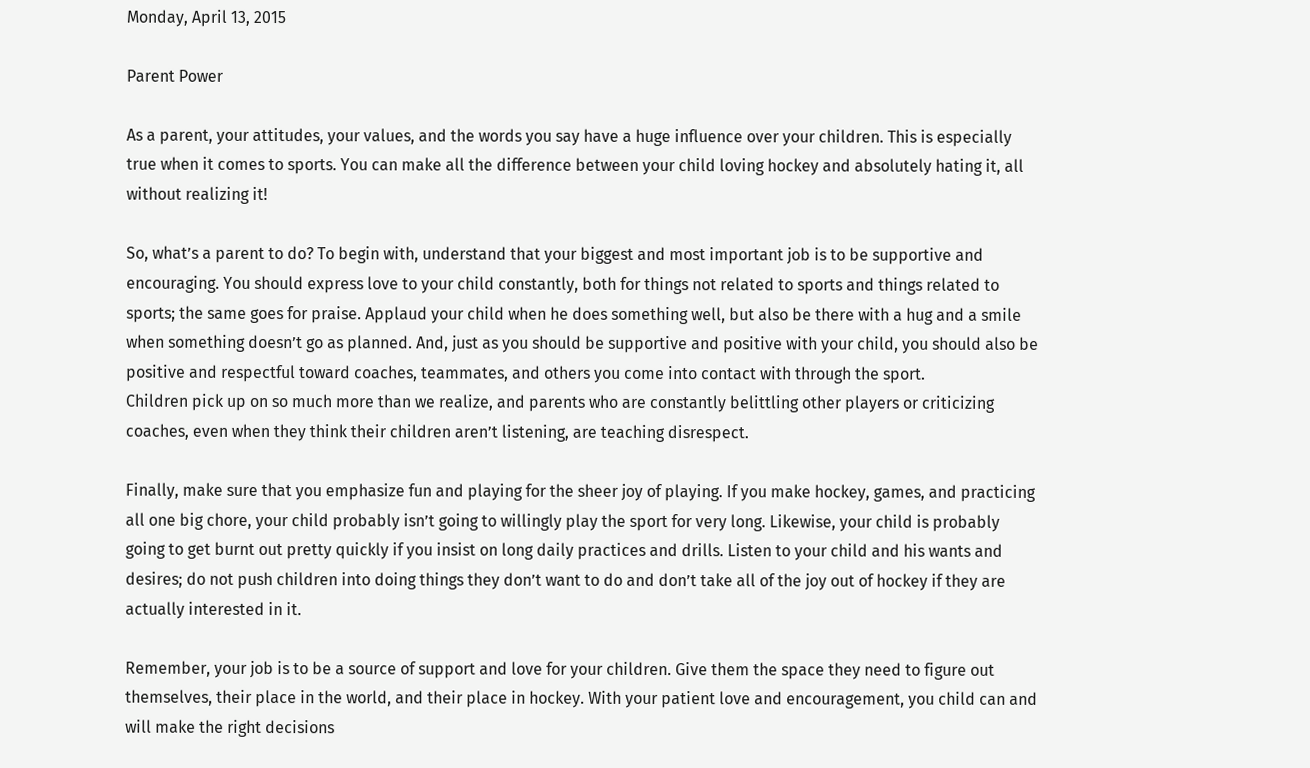Monday, April 13, 2015

Parent Power

As a parent, your attitudes, your values, and the words you say have a huge influence over your children. This is especially true when it comes to sports. You can make all the difference between your child loving hockey and absolutely hating it, all without realizing it!

So, what’s a parent to do? To begin with, understand that your biggest and most important job is to be supportive and encouraging. You should express love to your child constantly, both for things not related to sports and things related to sports; the same goes for praise. Applaud your child when he does something well, but also be there with a hug and a smile when something doesn’t go as planned. And, just as you should be supportive and positive with your child, you should also be positive and respectful toward coaches, teammates, and others you come into contact with through the sport.
Children pick up on so much more than we realize, and parents who are constantly belittling other players or criticizing coaches, even when they think their children aren’t listening, are teaching disrespect.

Finally, make sure that you emphasize fun and playing for the sheer joy of playing. If you make hockey, games, and practicing all one big chore, your child probably isn’t going to willingly play the sport for very long. Likewise, your child is probably going to get burnt out pretty quickly if you insist on long daily practices and drills. Listen to your child and his wants and desires; do not push children into doing things they don’t want to do and don’t take all of the joy out of hockey if they are actually interested in it.

Remember, your job is to be a source of support and love for your children. Give them the space they need to figure out themselves, their place in the world, and their place in hockey. With your patient love and encouragement, you child can and will make the right decisions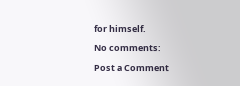for himself.

No comments:

Post a Comment